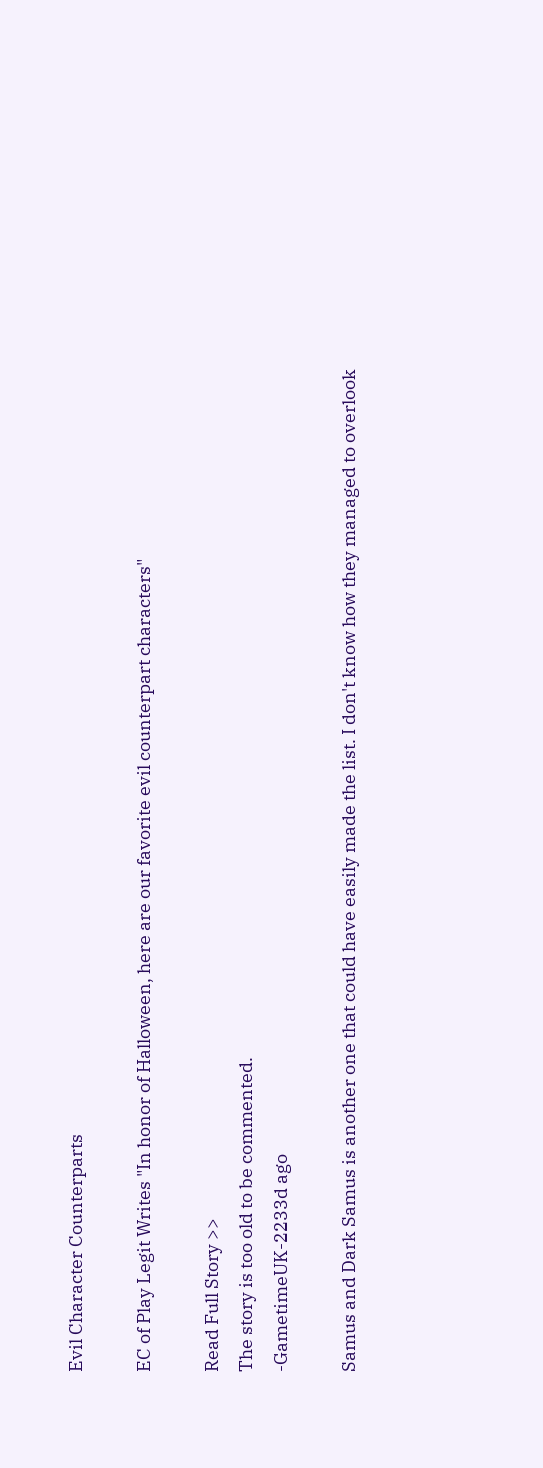Evil Character Counterparts

EC of Play Legit Writes "In honor of Halloween, here are our favorite evil counterpart characters"

Read Full Story >>
The story is too old to be commented.
-GametimeUK-2233d ago

Samus and Dark Samus is another one that could have easily made the list. I don't know how they managed to overlook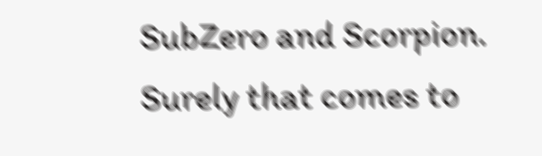SubZero and Scorpion. Surely that comes to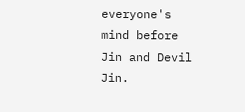everyone's mind before Jin and Devil Jin.